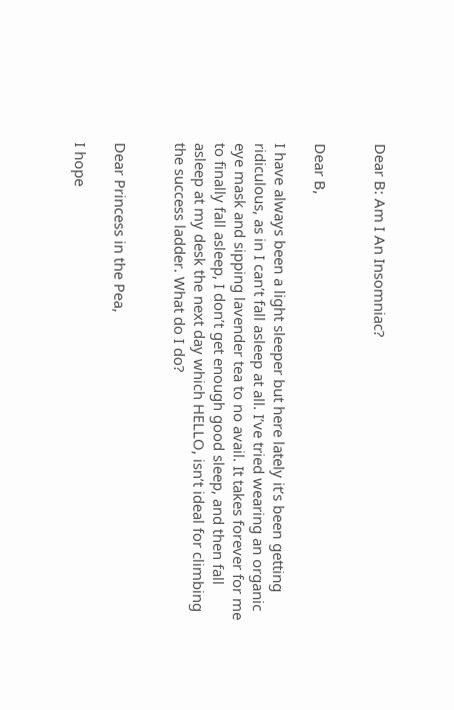Dear B: Am I An Insomniac?


Dear B,

I have always been a light sleeper but here lately it’s been getting ridiculous, as in I can’t fall asleep at all. I’ve tried wearing an organic eye mask and sipping lavender tea to no avail. It takes forever for me to finally fall asleep, I don’t get enough good sleep, and then fall asleep at my desk the next day which HELLO, isn’t ideal for climbing the success ladder. What do I do?


Dear Princess in the Pea,

I hope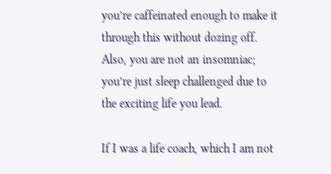you’re caffeinated enough to make it through this without dozing off. Also, you are not an insomniac; you’re just sleep challenged due to the exciting life you lead.

If I was a life coach, which I am not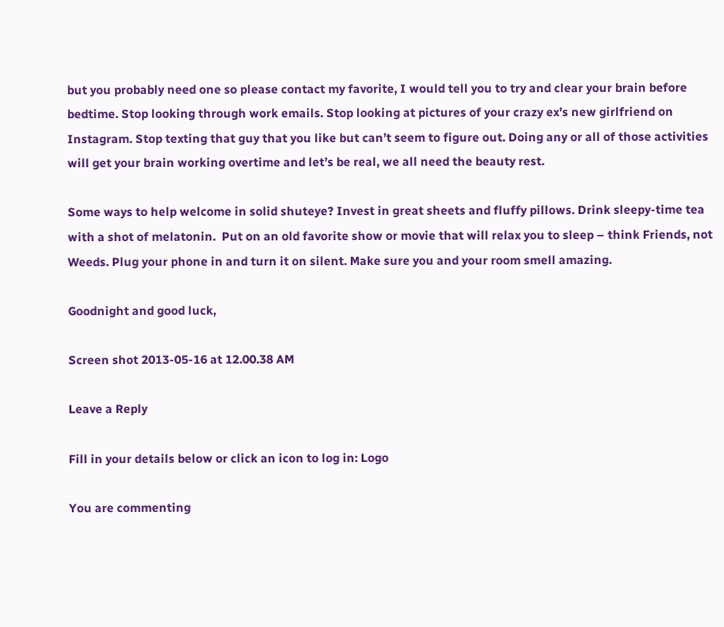but you probably need one so please contact my favorite, I would tell you to try and clear your brain before bedtime. Stop looking through work emails. Stop looking at pictures of your crazy ex’s new girlfriend on Instagram. Stop texting that guy that you like but can’t seem to figure out. Doing any or all of those activities will get your brain working overtime and let’s be real, we all need the beauty rest.

Some ways to help welcome in solid shuteye? Invest in great sheets and fluffy pillows. Drink sleepy-time tea with a shot of melatonin.  Put on an old favorite show or movie that will relax you to sleep – think Friends, not Weeds. Plug your phone in and turn it on silent. Make sure you and your room smell amazing.

Goodnight and good luck,

Screen shot 2013-05-16 at 12.00.38 AM

Leave a Reply

Fill in your details below or click an icon to log in: Logo

You are commenting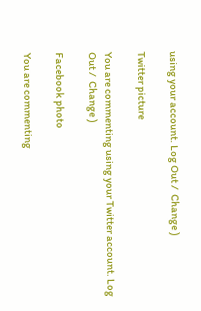using your account. Log Out /  Change )

Twitter picture

You are commenting using your Twitter account. Log Out /  Change )

Facebook photo

You are commenting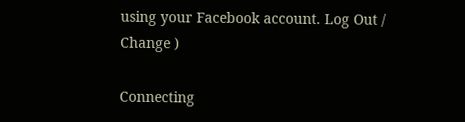using your Facebook account. Log Out /  Change )

Connecting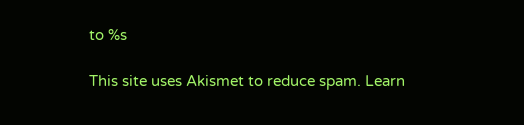to %s

This site uses Akismet to reduce spam. Learn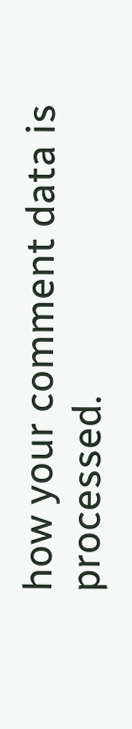how your comment data is processed.